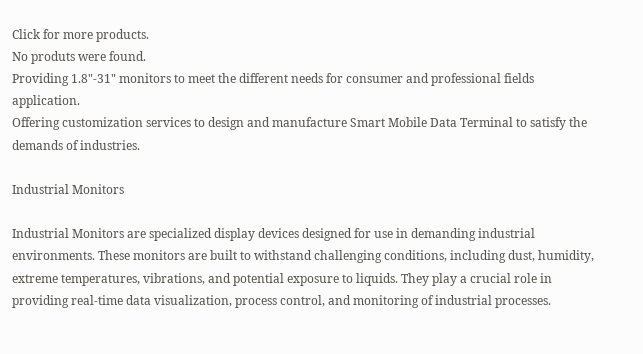Click for more products.
No produts were found.
Providing 1.8"-31" monitors to meet the different needs for consumer and professional fields application.
Offering customization services to design and manufacture Smart Mobile Data Terminal to satisfy the demands of industries.

Industrial Monitors

Industrial Monitors are specialized display devices designed for use in demanding industrial environments. These monitors are built to withstand challenging conditions, including dust, humidity, extreme temperatures, vibrations, and potential exposure to liquids. They play a crucial role in providing real-time data visualization, process control, and monitoring of industrial processes.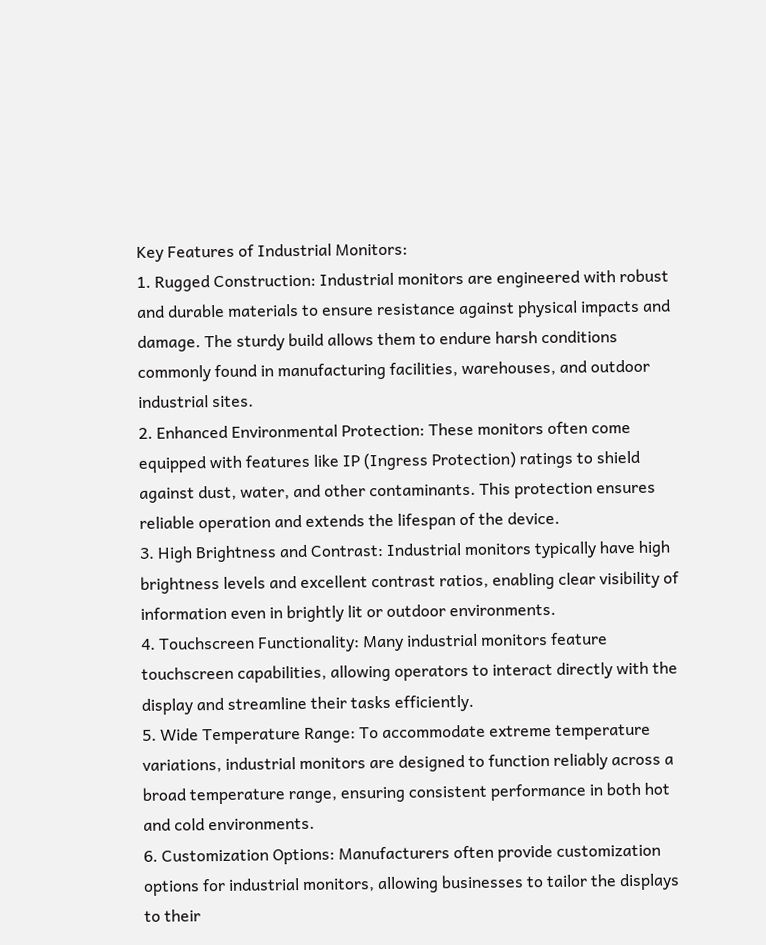Key Features of Industrial Monitors:
1. Rugged Construction: Industrial monitors are engineered with robust and durable materials to ensure resistance against physical impacts and damage. The sturdy build allows them to endure harsh conditions commonly found in manufacturing facilities, warehouses, and outdoor industrial sites.
2. Enhanced Environmental Protection: These monitors often come equipped with features like IP (Ingress Protection) ratings to shield against dust, water, and other contaminants. This protection ensures reliable operation and extends the lifespan of the device.
3. High Brightness and Contrast: Industrial monitors typically have high brightness levels and excellent contrast ratios, enabling clear visibility of information even in brightly lit or outdoor environments.
4. Touchscreen Functionality: Many industrial monitors feature touchscreen capabilities, allowing operators to interact directly with the display and streamline their tasks efficiently.
5. Wide Temperature Range: To accommodate extreme temperature variations, industrial monitors are designed to function reliably across a broad temperature range, ensuring consistent performance in both hot and cold environments.
6. Customization Options: Manufacturers often provide customization options for industrial monitors, allowing businesses to tailor the displays to their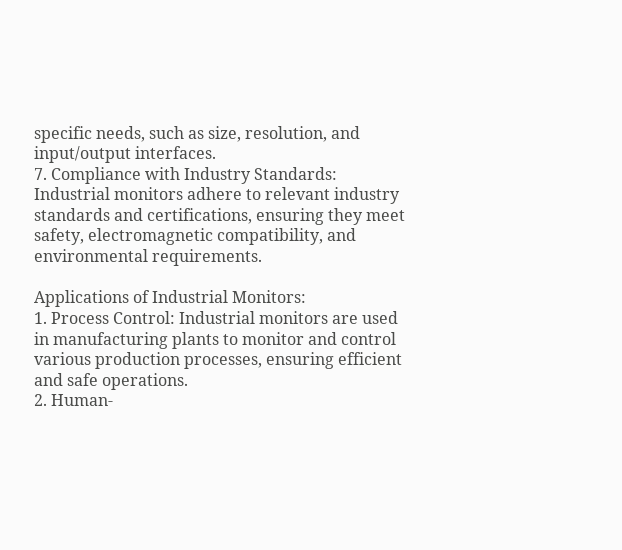specific needs, such as size, resolution, and input/output interfaces.
7. Compliance with Industry Standards: Industrial monitors adhere to relevant industry standards and certifications, ensuring they meet safety, electromagnetic compatibility, and environmental requirements.

Applications of Industrial Monitors:
1. Process Control: Industrial monitors are used in manufacturing plants to monitor and control various production processes, ensuring efficient and safe operations.
2. Human-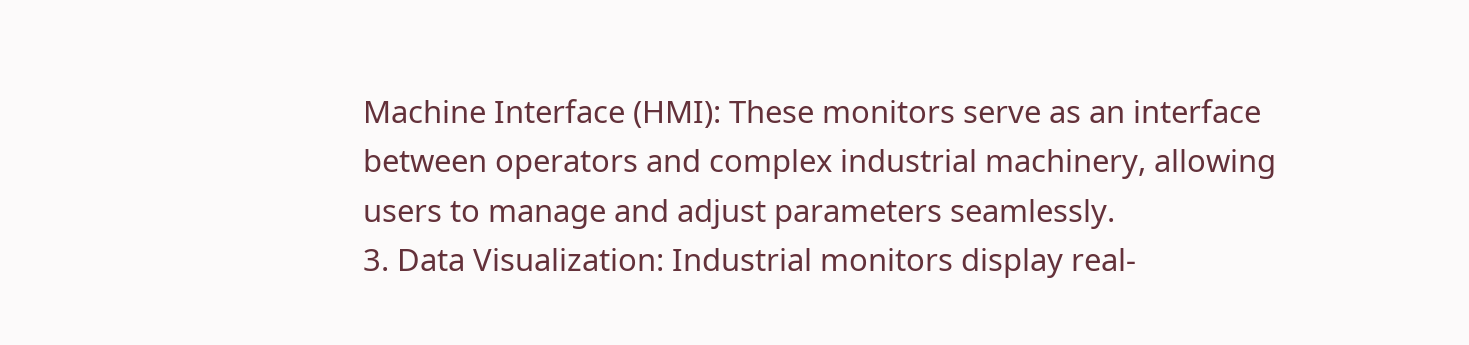Machine Interface (HMI): These monitors serve as an interface between operators and complex industrial machinery, allowing users to manage and adjust parameters seamlessly.
3. Data Visualization: Industrial monitors display real-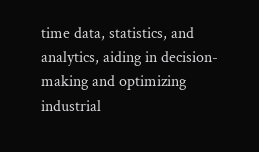time data, statistics, and analytics, aiding in decision-making and optimizing industrial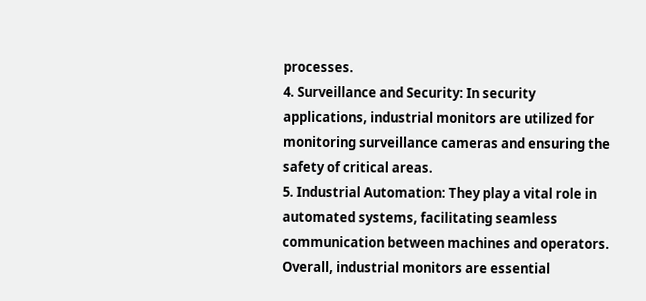processes.
4. Surveillance and Security: In security applications, industrial monitors are utilized for monitoring surveillance cameras and ensuring the safety of critical areas.
5. Industrial Automation: They play a vital role in automated systems, facilitating seamless communication between machines and operators.
Overall, industrial monitors are essential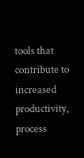tools that contribute to increased productivity, process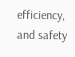efficiency, and safety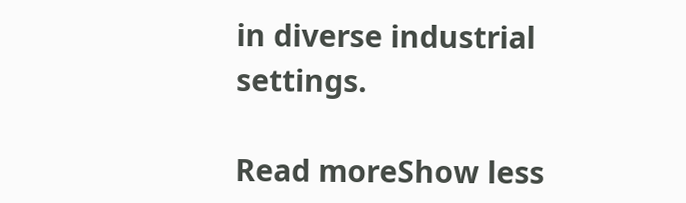in diverse industrial settings.

Read moreShow less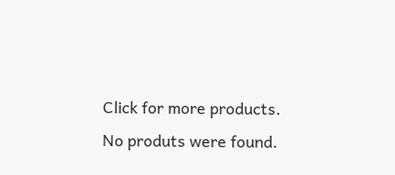Click for more products.
No produts were found.